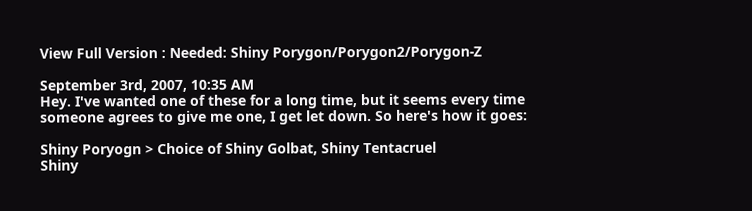View Full Version : Needed: Shiny Porygon/Porygon2/Porygon-Z

September 3rd, 2007, 10:35 AM
Hey. I've wanted one of these for a long time, but it seems every time someone agrees to give me one, I get let down. So here's how it goes:

Shiny Poryogn > Choice of Shiny Golbat, Shiny Tentacruel
Shiny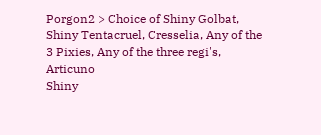Porgon2 > Choice of Shiny Golbat, Shiny Tentacruel, Cresselia, Any of the 3 Pixies, Any of the three regi's, Articuno
Shiny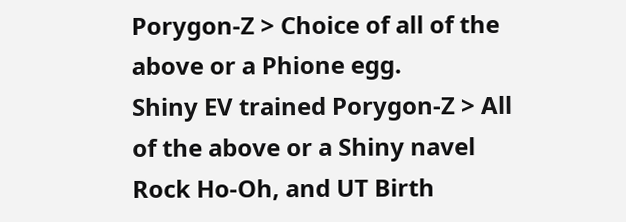Porygon-Z > Choice of all of the above or a Phione egg.
Shiny EV trained Porygon-Z > All of the above or a Shiny navel Rock Ho-Oh, and UT Birth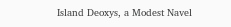Island Deoxys, a Modest Navel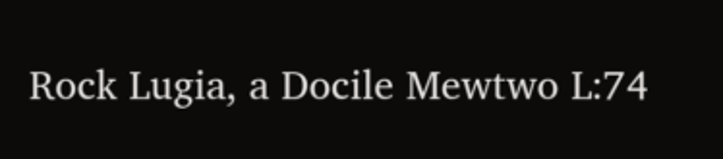Rock Lugia, a Docile Mewtwo L:74